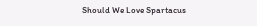Should We Love Spartacus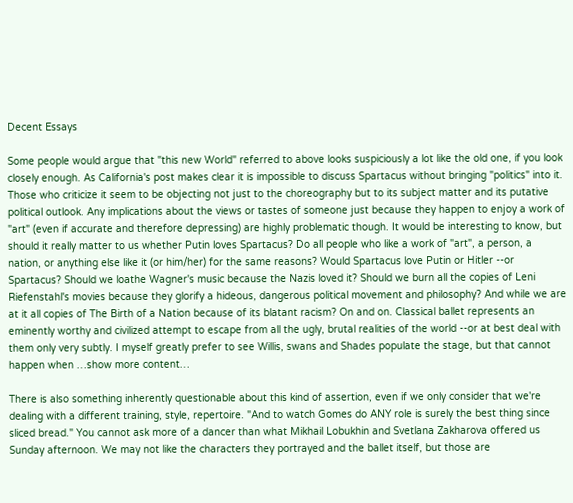Decent Essays

Some people would argue that "this new World" referred to above looks suspiciously a lot like the old one, if you look closely enough. As California's post makes clear it is impossible to discuss Spartacus without bringing "politics" into it. Those who criticize it seem to be objecting not just to the choreography but to its subject matter and its putative political outlook. Any implications about the views or tastes of someone just because they happen to enjoy a work of "art" (even if accurate and therefore depressing) are highly problematic though. It would be interesting to know, but should it really matter to us whether Putin loves Spartacus? Do all people who like a work of "art", a person, a nation, or anything else like it (or him/her) for the same reasons? Would Spartacus love Putin or Hitler --or Spartacus? Should we loathe Wagner's music because the Nazis loved it? Should we burn all the copies of Leni Riefenstahl's movies because they glorify a hideous, dangerous political movement and philosophy? And while we are at it all copies of The Birth of a Nation because of its blatant racism? On and on. Classical ballet represents an eminently worthy and civilized attempt to escape from all the ugly, brutal realities of the world --or at best deal with them only very subtly. I myself greatly prefer to see Willis, swans and Shades populate the stage, but that cannot happen when …show more content…

There is also something inherently questionable about this kind of assertion, even if we only consider that we're dealing with a different training, style, repertoire. "And to watch Gomes do ANY role is surely the best thing since sliced bread." You cannot ask more of a dancer than what Mikhail Lobukhin and Svetlana Zakharova offered us Sunday afternoon. We may not like the characters they portrayed and the ballet itself, but those are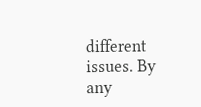different issues. By any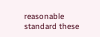reasonable standard these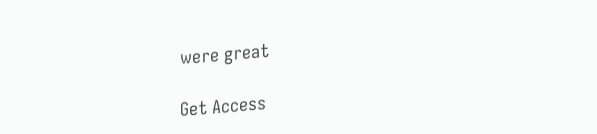were great

Get Access